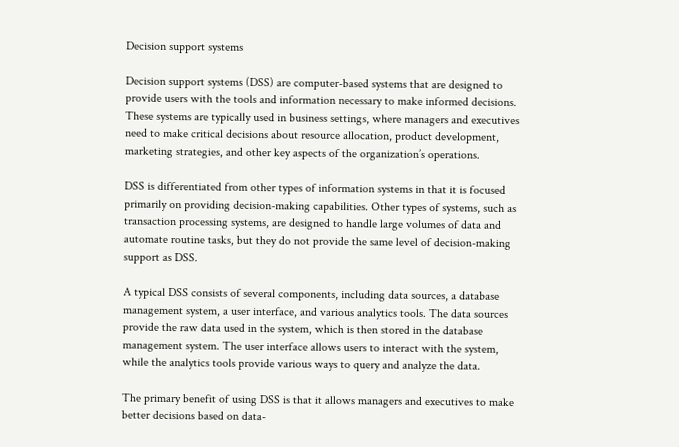Decision support systems

Decision support systems (DSS) are computer-based systems that are designed to provide users with the tools and information necessary to make informed decisions. These systems are typically used in business settings, where managers and executives need to make critical decisions about resource allocation, product development, marketing strategies, and other key aspects of the organization’s operations.

DSS is differentiated from other types of information systems in that it is focused primarily on providing decision-making capabilities. Other types of systems, such as transaction processing systems, are designed to handle large volumes of data and automate routine tasks, but they do not provide the same level of decision-making support as DSS.

A typical DSS consists of several components, including data sources, a database management system, a user interface, and various analytics tools. The data sources provide the raw data used in the system, which is then stored in the database management system. The user interface allows users to interact with the system, while the analytics tools provide various ways to query and analyze the data.

The primary benefit of using DSS is that it allows managers and executives to make better decisions based on data-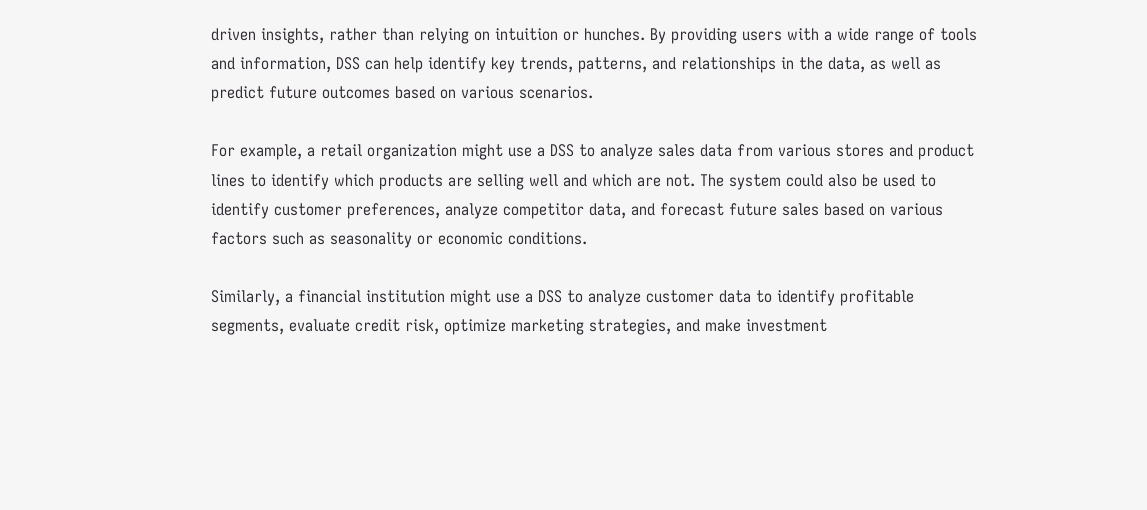driven insights, rather than relying on intuition or hunches. By providing users with a wide range of tools and information, DSS can help identify key trends, patterns, and relationships in the data, as well as predict future outcomes based on various scenarios.

For example, a retail organization might use a DSS to analyze sales data from various stores and product lines to identify which products are selling well and which are not. The system could also be used to identify customer preferences, analyze competitor data, and forecast future sales based on various factors such as seasonality or economic conditions.

Similarly, a financial institution might use a DSS to analyze customer data to identify profitable segments, evaluate credit risk, optimize marketing strategies, and make investment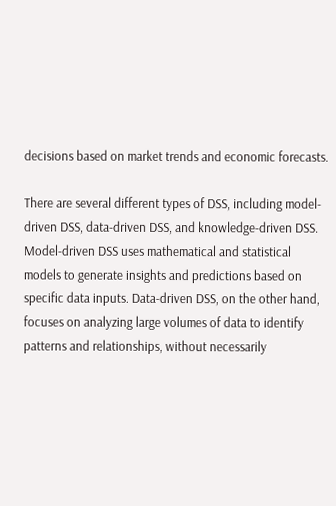decisions based on market trends and economic forecasts.

There are several different types of DSS, including model-driven DSS, data-driven DSS, and knowledge-driven DSS. Model-driven DSS uses mathematical and statistical models to generate insights and predictions based on specific data inputs. Data-driven DSS, on the other hand, focuses on analyzing large volumes of data to identify patterns and relationships, without necessarily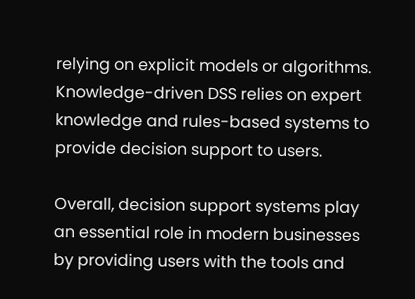relying on explicit models or algorithms. Knowledge-driven DSS relies on expert knowledge and rules-based systems to provide decision support to users.

Overall, decision support systems play an essential role in modern businesses by providing users with the tools and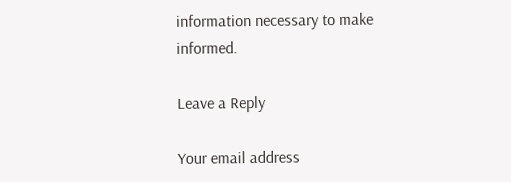information necessary to make informed.

Leave a Reply

Your email address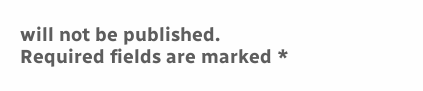will not be published. Required fields are marked *